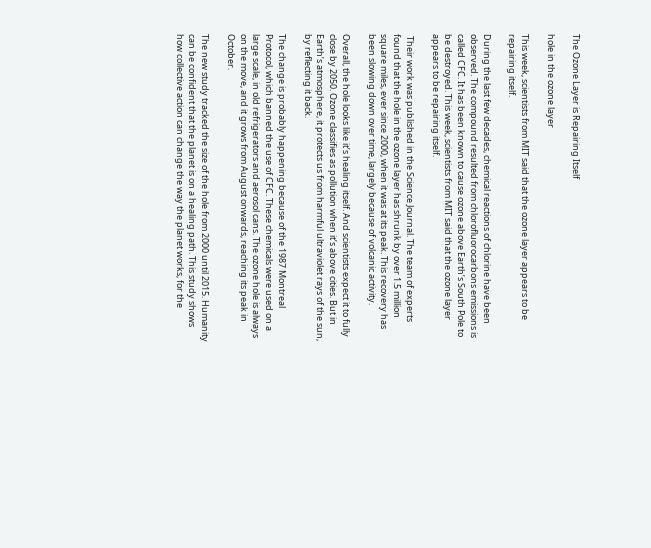The Ozone Layer is Repairing Itself

hole in the ozone layer

This week, scientists from MIT said that the ozone layer appears to be repairing itself.

During the last few decades, chemical reactions of chlorine have been observed. The compound resulted from chlorofluorocarbons emissions is called CFC. It has been known to cause ozone above Earth’s South Pole to be destroyed. This week, scientists from MIT said that the ozone layer appears to be repairing itself.

 Their work was published in the Science Journal. The team of experts found that the hole in the ozone layer has shrunk by over 1.5 million square miles, ever since 2000, when it was at its peak. This recovery has been slowing down over time, largely because of volcanic activity.

Overall, the hole looks like it’s healing itself. And scientists expect it to fully close by 2050. Ozone classifies as pollution when it’s above cities. But in Earth’s atmosphere, it protects us from harmful ultraviolet rays of the sun, by reflecting it back.

The change is probably happening because of the 1987 Montreal Protocol, which banned the use of CFC. These chemicals were used on a large scale, in old refrigerators and aerosol cans. The ozone hole is always on the move, and it grows from August onwards, reaching its peak in October.

The new study tracked the size of the hole from 2000 until 2015. Humanity can be confident that the planet is on a healing path. This study shows how collective action can change the way the planet works, for the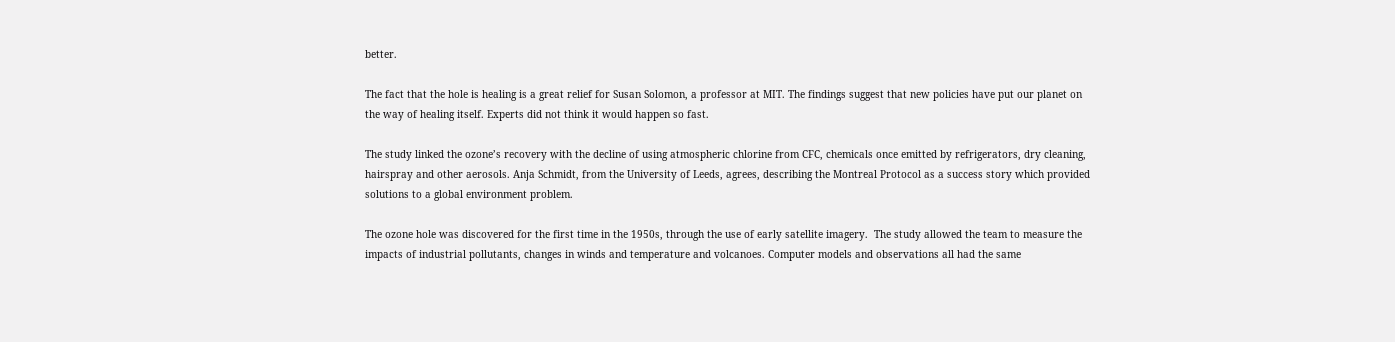better.

The fact that the hole is healing is a great relief for Susan Solomon, a professor at MIT. The findings suggest that new policies have put our planet on the way of healing itself. Experts did not think it would happen so fast.

The study linked the ozone’s recovery with the decline of using atmospheric chlorine from CFC, chemicals once emitted by refrigerators, dry cleaning, hairspray and other aerosols. Anja Schmidt, from the University of Leeds, agrees, describing the Montreal Protocol as a success story which provided solutions to a global environment problem.

The ozone hole was discovered for the first time in the 1950s, through the use of early satellite imagery.  The study allowed the team to measure the impacts of industrial pollutants, changes in winds and temperature and volcanoes. Computer models and observations all had the same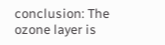conclusion: The ozone layer is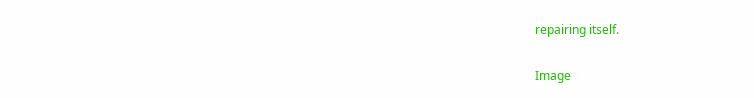repairing itself.

Image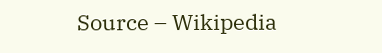Source – Wikipedia